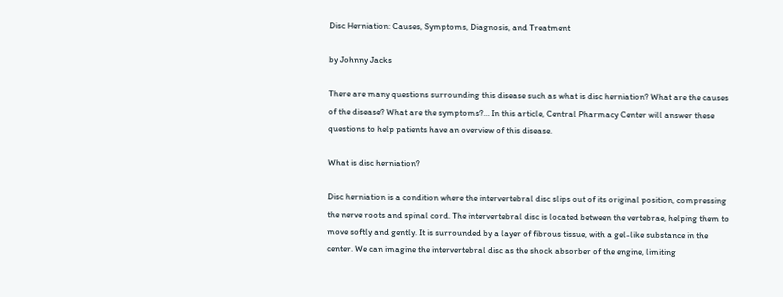Disc Herniation: Causes, Symptoms, Diagnosis, and Treatment

by Johnny Jacks

There are many questions surrounding this disease such as what is disc herniation? What are the causes of the disease? What are the symptoms?… In this article, Central Pharmacy Center will answer these questions to help patients have an overview of this disease.

What is disc herniation?

Disc herniation is a condition where the intervertebral disc slips out of its original position, compressing the nerve roots and spinal cord. The intervertebral disc is located between the vertebrae, helping them to move softly and gently. It is surrounded by a layer of fibrous tissue, with a gel-like substance in the center. We can imagine the intervertebral disc as the shock absorber of the engine, limiting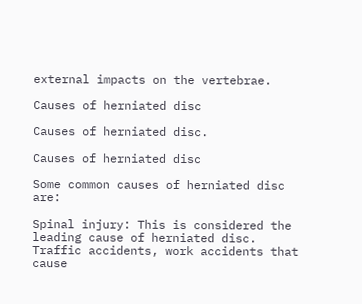external impacts on the vertebrae.

Causes of herniated disc

Causes of herniated disc.

Causes of herniated disc

Some common causes of herniated disc are:

Spinal injury: This is considered the leading cause of herniated disc. Traffic accidents, work accidents that cause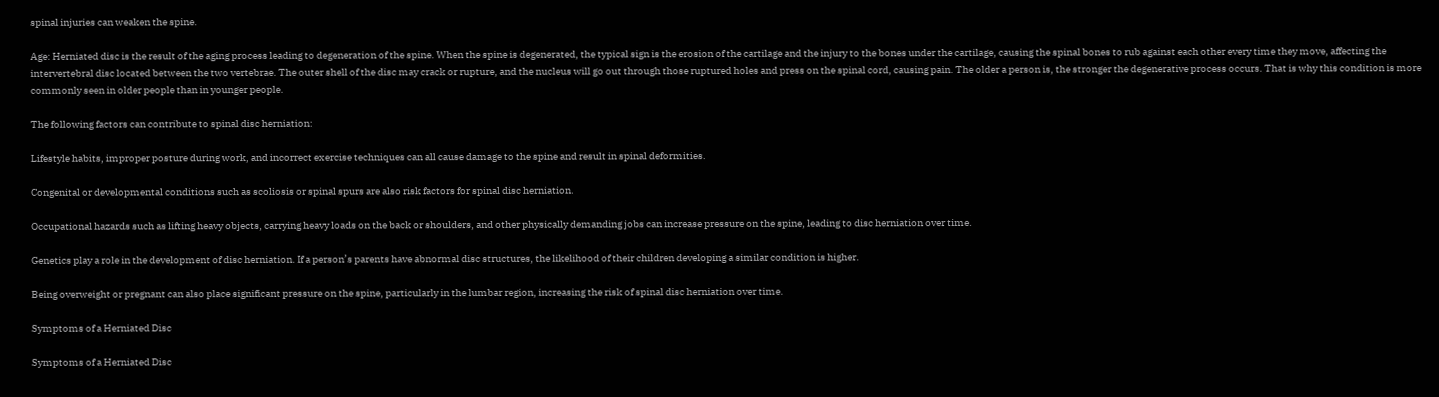spinal injuries can weaken the spine.

Age: Herniated disc is the result of the aging process leading to degeneration of the spine. When the spine is degenerated, the typical sign is the erosion of the cartilage and the injury to the bones under the cartilage, causing the spinal bones to rub against each other every time they move, affecting the intervertebral disc located between the two vertebrae. The outer shell of the disc may crack or rupture, and the nucleus will go out through those ruptured holes and press on the spinal cord, causing pain. The older a person is, the stronger the degenerative process occurs. That is why this condition is more commonly seen in older people than in younger people.

The following factors can contribute to spinal disc herniation:

Lifestyle habits, improper posture during work, and incorrect exercise techniques can all cause damage to the spine and result in spinal deformities.

Congenital or developmental conditions such as scoliosis or spinal spurs are also risk factors for spinal disc herniation.

Occupational hazards such as lifting heavy objects, carrying heavy loads on the back or shoulders, and other physically demanding jobs can increase pressure on the spine, leading to disc herniation over time.

Genetics play a role in the development of disc herniation. If a person’s parents have abnormal disc structures, the likelihood of their children developing a similar condition is higher.

Being overweight or pregnant can also place significant pressure on the spine, particularly in the lumbar region, increasing the risk of spinal disc herniation over time.

Symptoms of a Herniated Disc

Symptoms of a Herniated Disc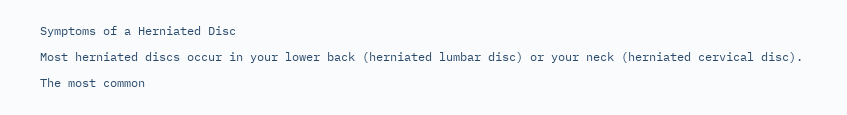Symptoms of a Herniated Disc

Most herniated discs occur in your lower back (herniated lumbar disc) or your neck (herniated cervical disc).

The most common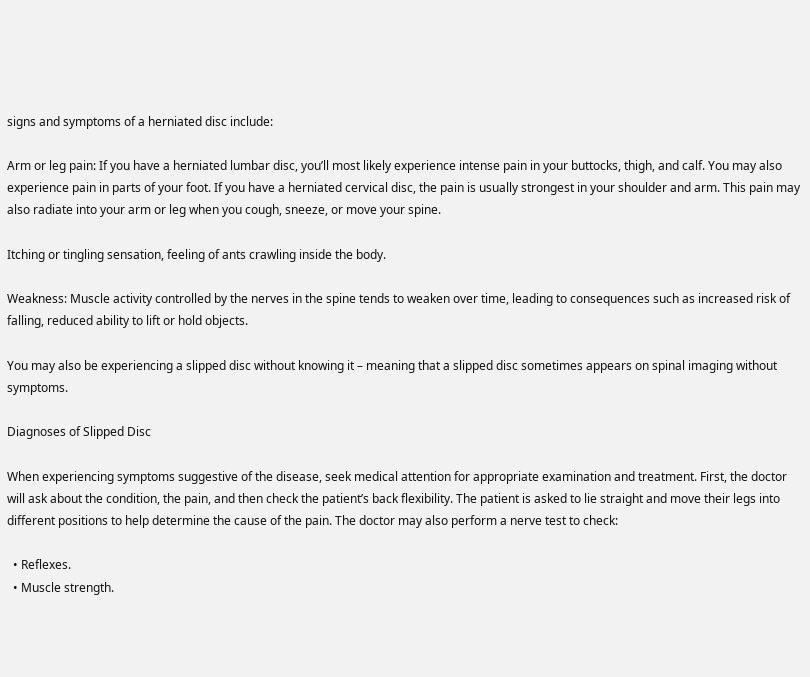signs and symptoms of a herniated disc include:

Arm or leg pain: If you have a herniated lumbar disc, you’ll most likely experience intense pain in your buttocks, thigh, and calf. You may also experience pain in parts of your foot. If you have a herniated cervical disc, the pain is usually strongest in your shoulder and arm. This pain may also radiate into your arm or leg when you cough, sneeze, or move your spine.

Itching or tingling sensation, feeling of ants crawling inside the body.

Weakness: Muscle activity controlled by the nerves in the spine tends to weaken over time, leading to consequences such as increased risk of falling, reduced ability to lift or hold objects.

You may also be experiencing a slipped disc without knowing it – meaning that a slipped disc sometimes appears on spinal imaging without symptoms.

Diagnoses of Slipped Disc

When experiencing symptoms suggestive of the disease, seek medical attention for appropriate examination and treatment. First, the doctor will ask about the condition, the pain, and then check the patient’s back flexibility. The patient is asked to lie straight and move their legs into different positions to help determine the cause of the pain. The doctor may also perform a nerve test to check:

  • Reflexes.
  • Muscle strength.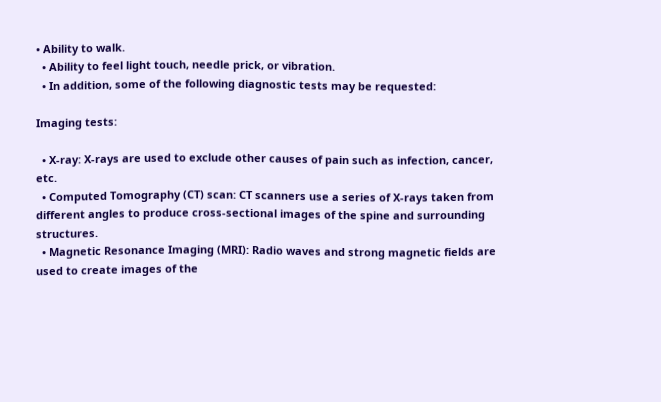• Ability to walk.
  • Ability to feel light touch, needle prick, or vibration.
  • In addition, some of the following diagnostic tests may be requested:

Imaging tests:

  • X-ray: X-rays are used to exclude other causes of pain such as infection, cancer, etc.
  • Computed Tomography (CT) scan: CT scanners use a series of X-rays taken from different angles to produce cross-sectional images of the spine and surrounding structures.
  • Magnetic Resonance Imaging (MRI): Radio waves and strong magnetic fields are used to create images of the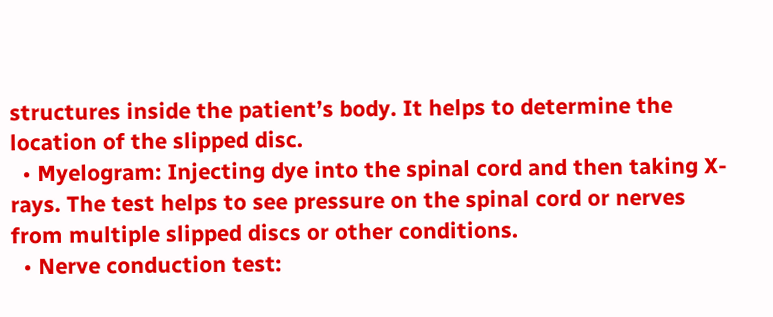structures inside the patient’s body. It helps to determine the location of the slipped disc.
  • Myelogram: Injecting dye into the spinal cord and then taking X-rays. The test helps to see pressure on the spinal cord or nerves from multiple slipped discs or other conditions.
  • Nerve conduction test: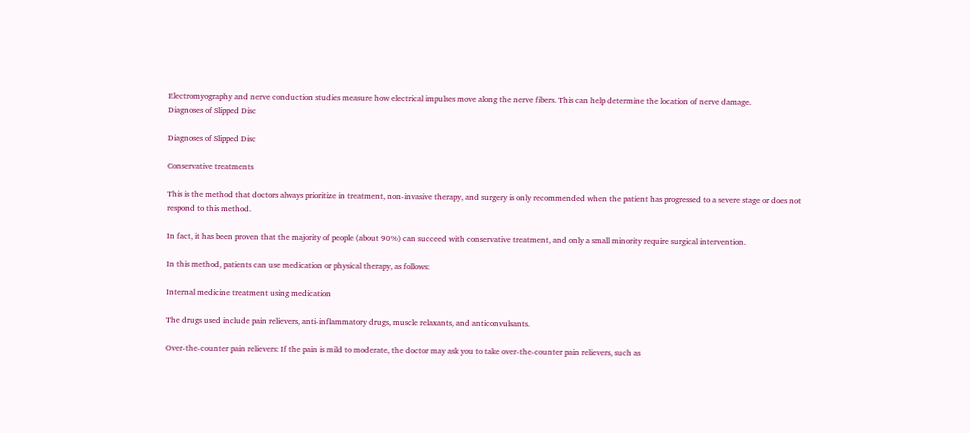Electromyography and nerve conduction studies measure how electrical impulses move along the nerve fibers. This can help determine the location of nerve damage.
Diagnoses of Slipped Disc

Diagnoses of Slipped Disc

Conservative treatments

This is the method that doctors always prioritize in treatment, non-invasive therapy, and surgery is only recommended when the patient has progressed to a severe stage or does not respond to this method.

In fact, it has been proven that the majority of people (about 90%) can succeed with conservative treatment, and only a small minority require surgical intervention.

In this method, patients can use medication or physical therapy, as follows:

Internal medicine treatment using medication

The drugs used include pain relievers, anti-inflammatory drugs, muscle relaxants, and anticonvulsants.

Over-the-counter pain relievers: If the pain is mild to moderate, the doctor may ask you to take over-the-counter pain relievers, such as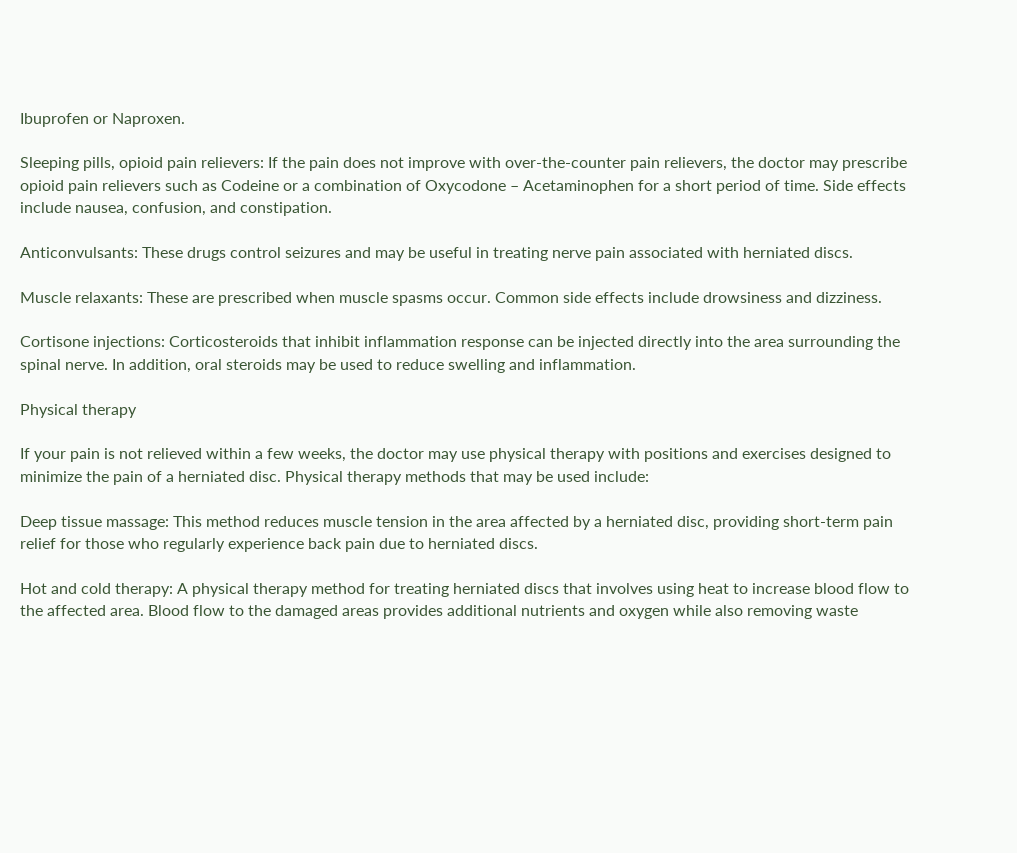Ibuprofen or Naproxen.

Sleeping pills, opioid pain relievers: If the pain does not improve with over-the-counter pain relievers, the doctor may prescribe opioid pain relievers such as Codeine or a combination of Oxycodone – Acetaminophen for a short period of time. Side effects include nausea, confusion, and constipation.

Anticonvulsants: These drugs control seizures and may be useful in treating nerve pain associated with herniated discs.

Muscle relaxants: These are prescribed when muscle spasms occur. Common side effects include drowsiness and dizziness.

Cortisone injections: Corticosteroids that inhibit inflammation response can be injected directly into the area surrounding the spinal nerve. In addition, oral steroids may be used to reduce swelling and inflammation.

Physical therapy

If your pain is not relieved within a few weeks, the doctor may use physical therapy with positions and exercises designed to minimize the pain of a herniated disc. Physical therapy methods that may be used include:

Deep tissue massage: This method reduces muscle tension in the area affected by a herniated disc, providing short-term pain relief for those who regularly experience back pain due to herniated discs.

Hot and cold therapy: A physical therapy method for treating herniated discs that involves using heat to increase blood flow to the affected area. Blood flow to the damaged areas provides additional nutrients and oxygen while also removing waste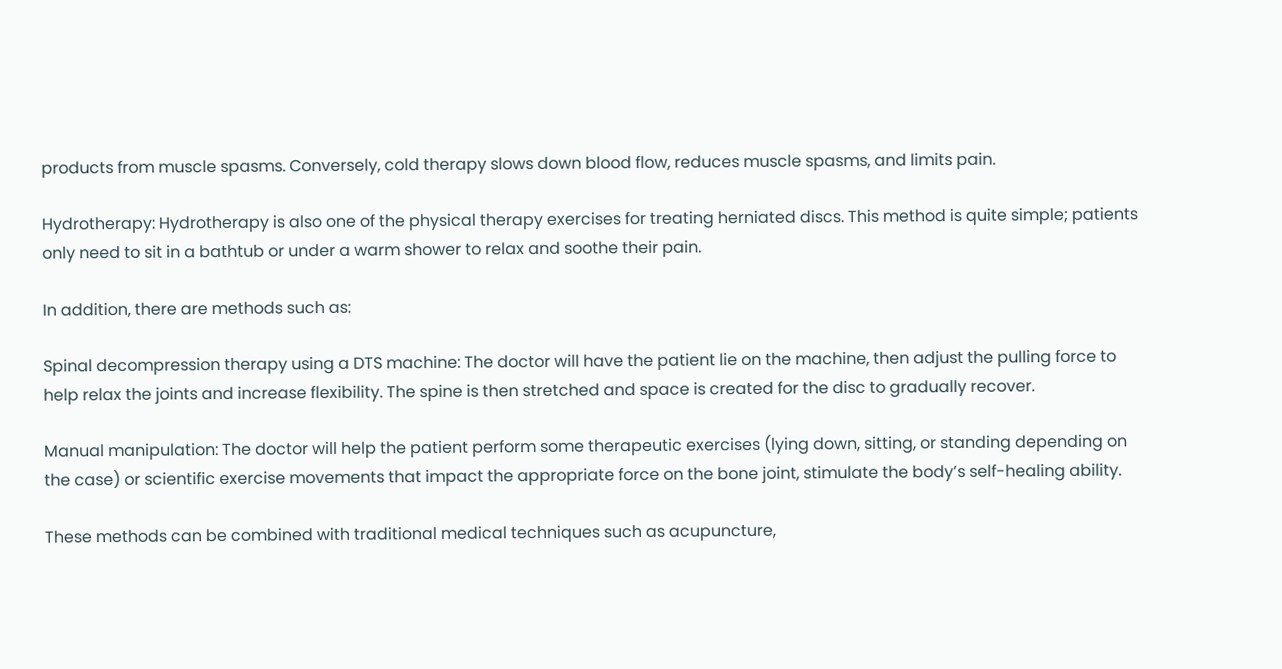products from muscle spasms. Conversely, cold therapy slows down blood flow, reduces muscle spasms, and limits pain.

Hydrotherapy: Hydrotherapy is also one of the physical therapy exercises for treating herniated discs. This method is quite simple; patients only need to sit in a bathtub or under a warm shower to relax and soothe their pain.

In addition, there are methods such as:

Spinal decompression therapy using a DTS machine: The doctor will have the patient lie on the machine, then adjust the pulling force to help relax the joints and increase flexibility. The spine is then stretched and space is created for the disc to gradually recover.

Manual manipulation: The doctor will help the patient perform some therapeutic exercises (lying down, sitting, or standing depending on the case) or scientific exercise movements that impact the appropriate force on the bone joint, stimulate the body’s self-healing ability.

These methods can be combined with traditional medical techniques such as acupuncture,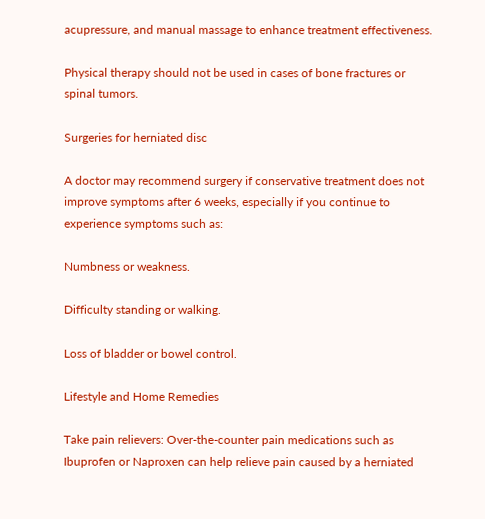acupressure, and manual massage to enhance treatment effectiveness.

Physical therapy should not be used in cases of bone fractures or spinal tumors.

Surgeries for herniated disc

A doctor may recommend surgery if conservative treatment does not improve symptoms after 6 weeks, especially if you continue to experience symptoms such as:

Numbness or weakness.

Difficulty standing or walking.

Loss of bladder or bowel control.

Lifestyle and Home Remedies

Take pain relievers: Over-the-counter pain medications such as Ibuprofen or Naproxen can help relieve pain caused by a herniated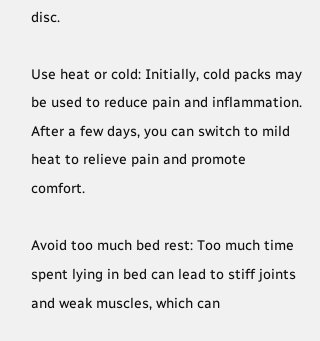disc.

Use heat or cold: Initially, cold packs may be used to reduce pain and inflammation. After a few days, you can switch to mild heat to relieve pain and promote comfort.

Avoid too much bed rest: Too much time spent lying in bed can lead to stiff joints and weak muscles, which can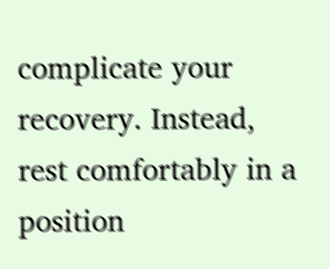complicate your recovery. Instead, rest comfortably in a position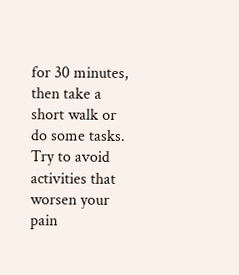for 30 minutes, then take a short walk or do some tasks. Try to avoid activities that worsen your pain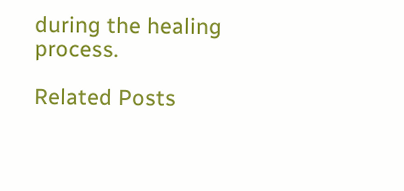during the healing process.

Related Posts